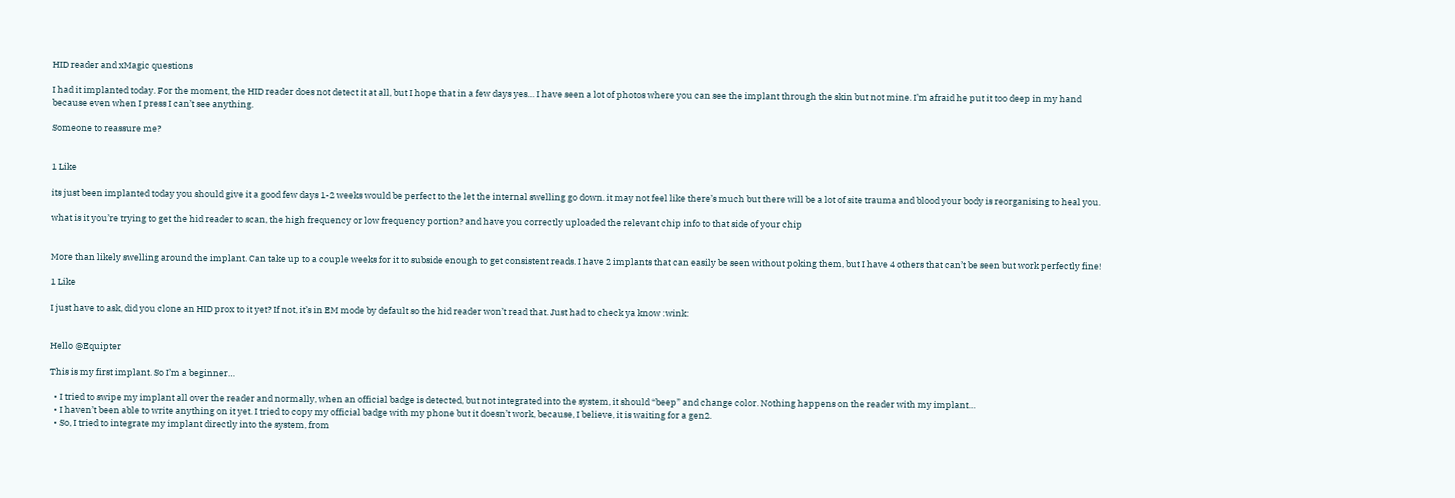HID reader and xMagic questions

I had it implanted today. For the moment, the HID reader does not detect it at all, but I hope that in a few days yes… I have seen a lot of photos where you can see the implant through the skin but not mine. I’m afraid he put it too deep in my hand because even when I press I can’t see anything.

Someone to reassure me?


1 Like

its just been implanted today you should give it a good few days 1-2 weeks would be perfect to the let the internal swelling go down. it may not feel like there’s much but there will be a lot of site trauma and blood your body is reorganising to heal you.

what is it you’re trying to get the hid reader to scan, the high frequency or low frequency portion? and have you correctly uploaded the relevant chip info to that side of your chip


More than likely swelling around the implant. Can take up to a couple weeks for it to subside enough to get consistent reads. I have 2 implants that can easily be seen without poking them, but I have 4 others that can’t be seen but work perfectly fine!

1 Like

I just have to ask, did you clone an HID prox to it yet? If not, it’s in EM mode by default so the hid reader won’t read that. Just had to check ya know :wink:


Hello @Equipter

This is my first implant. So I’m a beginner…

  • I tried to swipe my implant all over the reader and normally, when an official badge is detected, but not integrated into the system, it should “beep” and change color. Nothing happens on the reader with my implant…
  • I haven’t been able to write anything on it yet. I tried to copy my official badge with my phone but it doesn’t work, because, I believe, it is waiting for a gen2.
  • So, I tried to integrate my implant directly into the system, from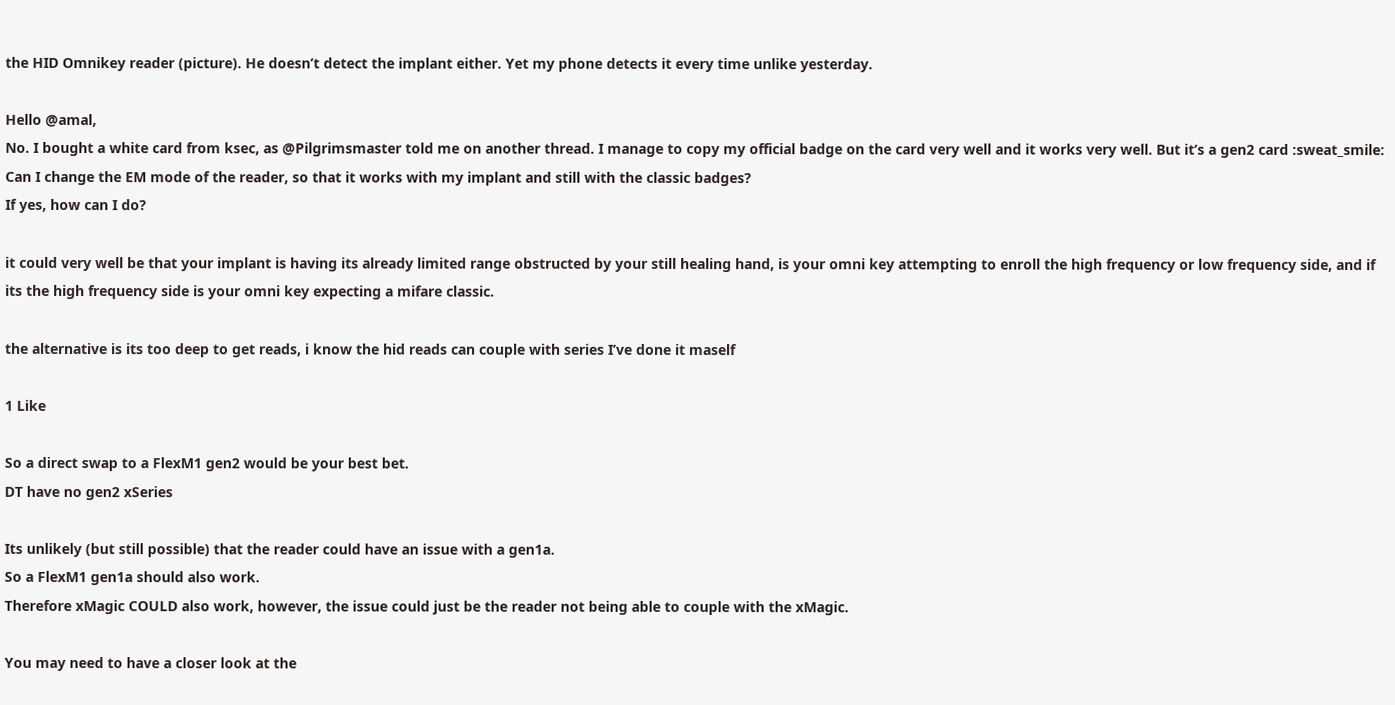the HID Omnikey reader (picture). He doesn’t detect the implant either. Yet my phone detects it every time unlike yesterday.

Hello @amal,
No. I bought a white card from ksec, as @Pilgrimsmaster told me on another thread. I manage to copy my official badge on the card very well and it works very well. But it’s a gen2 card :sweat_smile:
Can I change the EM mode of the reader, so that it works with my implant and still with the classic badges?
If yes, how can I do?

it could very well be that your implant is having its already limited range obstructed by your still healing hand, is your omni key attempting to enroll the high frequency or low frequency side, and if its the high frequency side is your omni key expecting a mifare classic.

the alternative is its too deep to get reads, i know the hid reads can couple with series I’ve done it maself

1 Like

So a direct swap to a FlexM1 gen2 would be your best bet.
DT have no gen2 xSeries

Its unlikely (but still possible) that the reader could have an issue with a gen1a.
So a FlexM1 gen1a should also work.
Therefore xMagic COULD also work, however, the issue could just be the reader not being able to couple with the xMagic.

You may need to have a closer look at the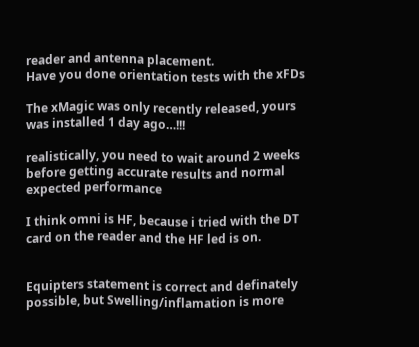reader and antenna placement.
Have you done orientation tests with the xFDs

The xMagic was only recently released, yours was installed 1 day ago…!!!

realistically, you need to wait around 2 weeks before getting accurate results and normal expected performance

I think omni is HF, because i tried with the DT card on the reader and the HF led is on.


Equipters statement is correct and definately possible, but Swelling/inflamation is more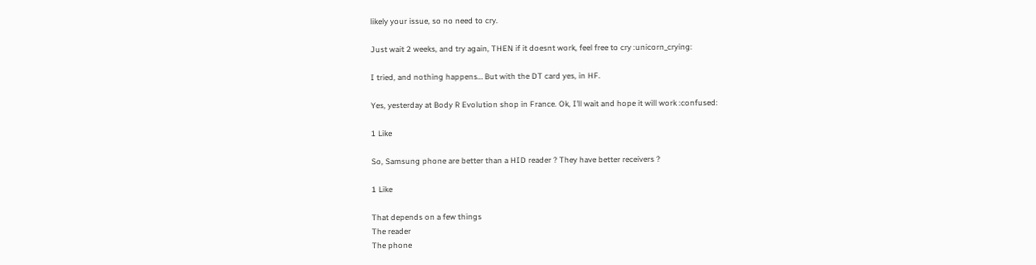likely your issue, so no need to cry.

Just wait 2 weeks, and try again, THEN if it doesnt work, feel free to cry :unicorn_crying:

I tried, and nothing happens… But with the DT card yes, in HF.

Yes, yesterday at Body R Evolution shop in France. Ok, I’ll wait and hope it will work :confused:

1 Like

So, Samsung phone are better than a HID reader ? They have better receivers ?

1 Like

That depends on a few things
The reader
The phone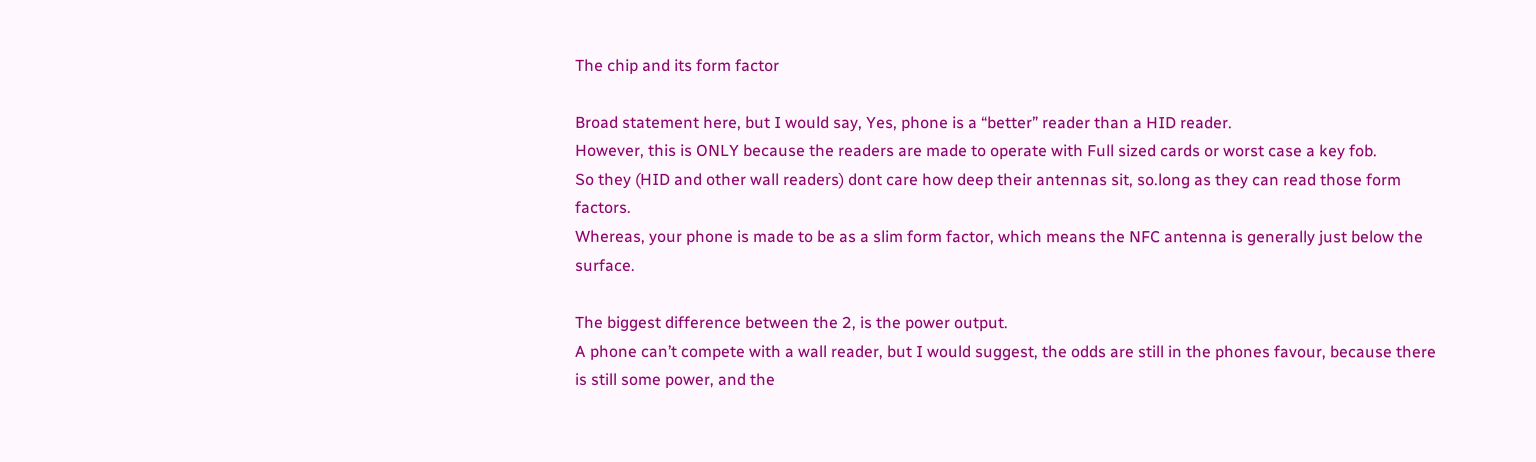The chip and its form factor

Broad statement here, but I would say, Yes, phone is a “better” reader than a HID reader.
However, this is ONLY because the readers are made to operate with Full sized cards or worst case a key fob.
So they (HID and other wall readers) dont care how deep their antennas sit, so.long as they can read those form factors.
Whereas, your phone is made to be as a slim form factor, which means the NFC antenna is generally just below the surface.

The biggest difference between the 2, is the power output.
A phone can’t compete with a wall reader, but I would suggest, the odds are still in the phones favour, because there is still some power, and the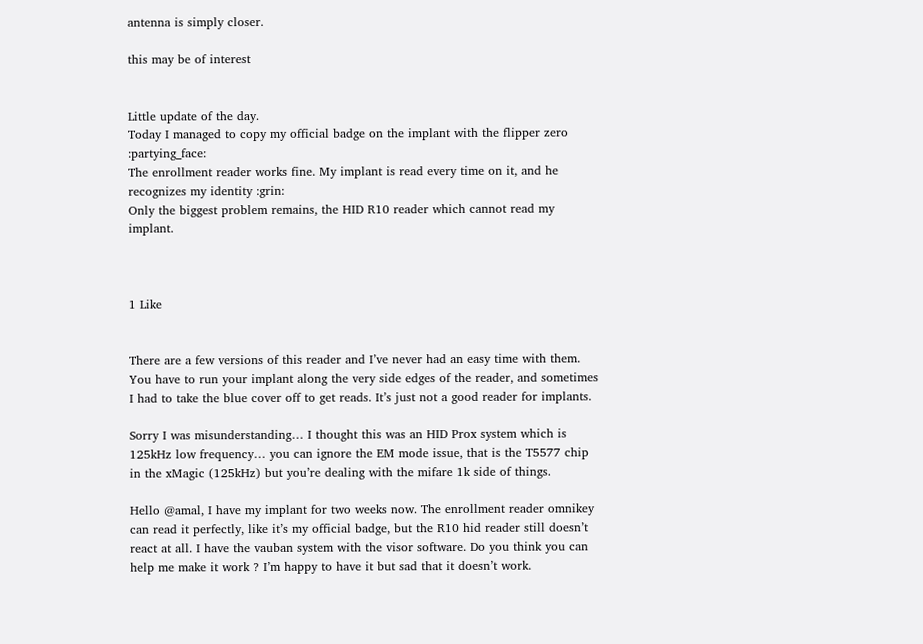antenna is simply closer.

this may be of interest


Little update of the day.
Today I managed to copy my official badge on the implant with the flipper zero :partying_face:
The enrollment reader works fine. My implant is read every time on it, and he recognizes my identity :grin:
Only the biggest problem remains, the HID R10 reader which cannot read my implant.



1 Like


There are a few versions of this reader and I’ve never had an easy time with them. You have to run your implant along the very side edges of the reader, and sometimes I had to take the blue cover off to get reads. It’s just not a good reader for implants.

Sorry I was misunderstanding… I thought this was an HID Prox system which is 125kHz low frequency… you can ignore the EM mode issue, that is the T5577 chip in the xMagic (125kHz) but you’re dealing with the mifare 1k side of things.

Hello @amal, I have my implant for two weeks now. The enrollment reader omnikey can read it perfectly, like it’s my official badge, but the R10 hid reader still doesn’t react at all. I have the vauban system with the visor software. Do you think you can help me make it work ? I’m happy to have it but sad that it doesn’t work.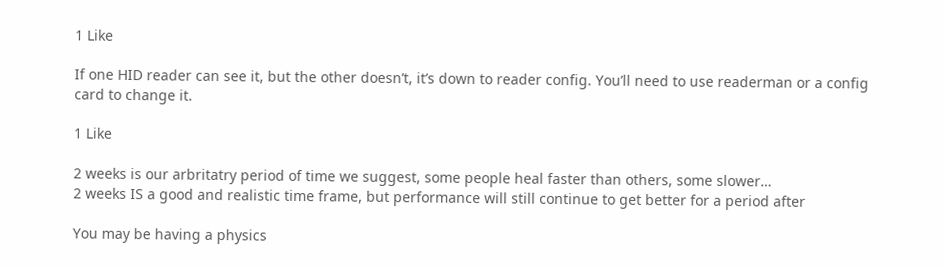1 Like

If one HID reader can see it, but the other doesn’t, it’s down to reader config. You’ll need to use readerman or a config card to change it.

1 Like

2 weeks is our arbritatry period of time we suggest, some people heal faster than others, some slower…
2 weeks IS a good and realistic time frame, but performance will still continue to get better for a period after

You may be having a physics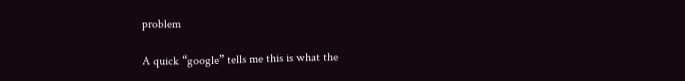problem

A quick “google” tells me this is what the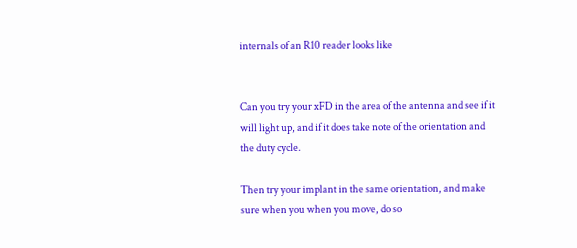internals of an R10 reader looks like


Can you try your xFD in the area of the antenna and see if it will light up, and if it does take note of the orientation and the duty cycle.

Then try your implant in the same orientation, and make sure when you when you move, do so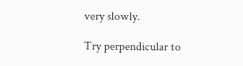very slowly.

Try perpendicular to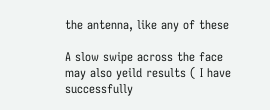the antenna, like any of these

A slow swipe across the face may also yeild results ( I have successfully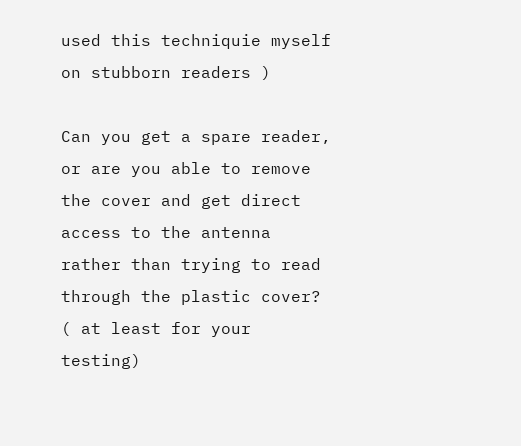used this techniquie myself on stubborn readers )

Can you get a spare reader, or are you able to remove the cover and get direct access to the antenna rather than trying to read through the plastic cover? ( at least for your testing)